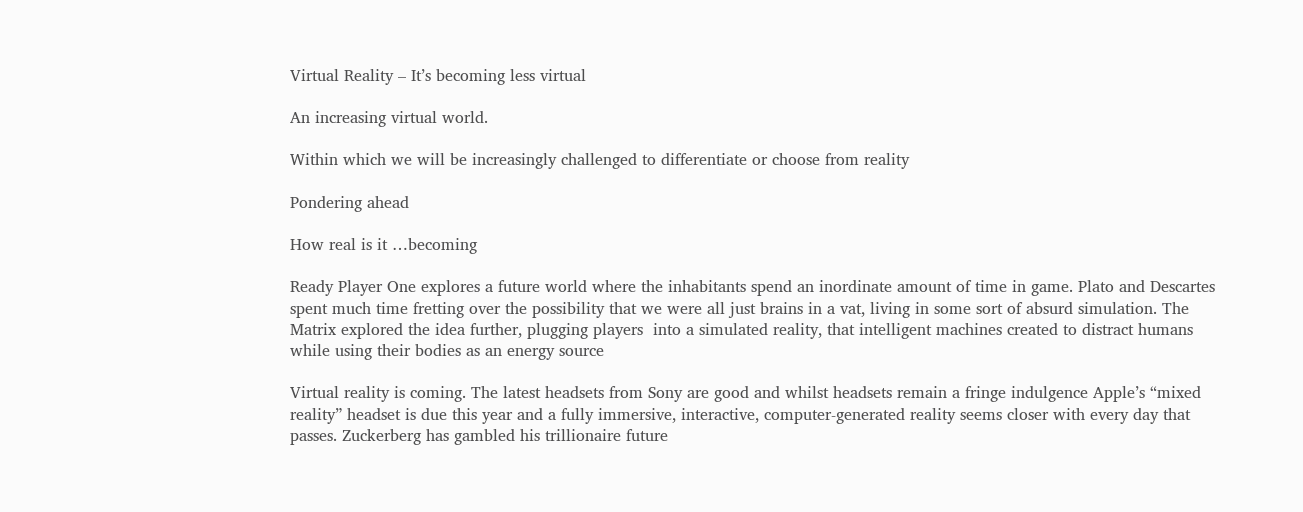Virtual Reality – It’s becoming less virtual

An increasing virtual world.

Within which we will be increasingly challenged to differentiate or choose from reality

Pondering ahead

How real is it …becoming

Ready Player One explores a future world where the inhabitants spend an inordinate amount of time in game. Plato and Descartes spent much time fretting over the possibility that we were all just brains in a vat, living in some sort of absurd simulation. The Matrix explored the idea further, plugging players  into a simulated reality, that intelligent machines created to distract humans while using their bodies as an energy source

Virtual reality is coming. The latest headsets from Sony are good and whilst headsets remain a fringe indulgence Apple’s “mixed reality” headset is due this year and a fully immersive, interactive, computer-generated reality seems closer with every day that passes. Zuckerberg has gambled his trillionaire future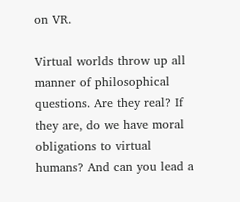on VR.

Virtual worlds throw up all manner of philosophical questions. Are they real? If they are, do we have moral obligations to virtual humans? And can you lead a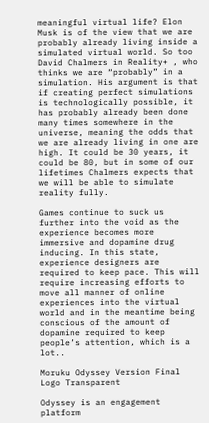meaningful virtual life? Elon Musk is of the view that we are probably already living inside a simulated virtual world. So too David Chalmers in Reality+ , who thinks we are “probably” in a simulation. His argument is that if creating perfect simulations is technologically possible, it has probably already been done many times somewhere in the universe, meaning the odds that we are already living in one are high. It could be 30 years, it could be 80, but in some of our lifetimes Chalmers expects that we will be able to simulate reality fully.

Games continue to suck us further into the void as the experience becomes more immersive and dopamine drug inducing. In this state, experience designers are required to keep pace. This will require increasing efforts to move all manner of online experiences into the virtual world and in the meantime being conscious of the amount of dopamine required to keep people’s attention, which is a lot..

Moruku Odyssey Version Final Logo Transparent

Odyssey is an engagement platform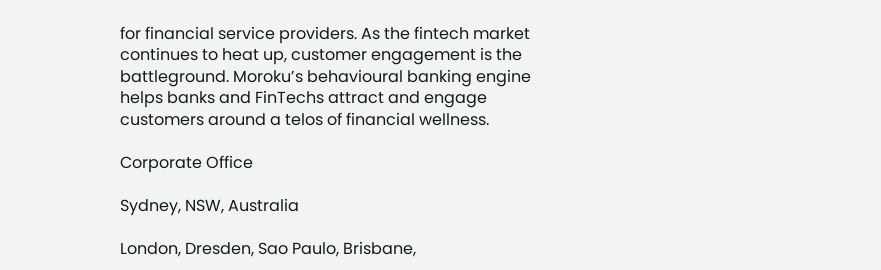for financial service providers. As the fintech market continues to heat up, customer engagement is the battleground. Moroku’s behavioural banking engine helps banks and FinTechs attract and engage customers around a telos of financial wellness.

Corporate Office

Sydney, NSW, Australia

London, Dresden, Sao Paulo, Brisbane,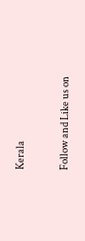Kerala

Follow and Like us on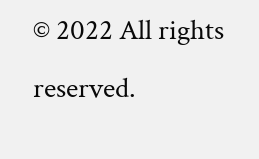© 2022 All rights reserved.